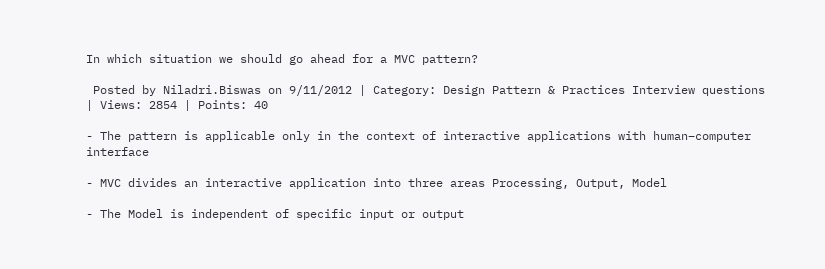In which situation we should go ahead for a MVC pattern?

 Posted by Niladri.Biswas on 9/11/2012 | Category: Design Pattern & Practices Interview questions | Views: 2854 | Points: 40

- The pattern is applicable only in the context of interactive applications with human–computer interface

- MVC divides an interactive application into three areas Processing, Output, Model

- The Model is independent of specific input or output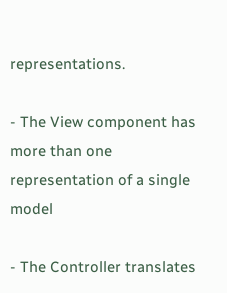representations.

- The View component has more than one representation of a single model

- The Controller translates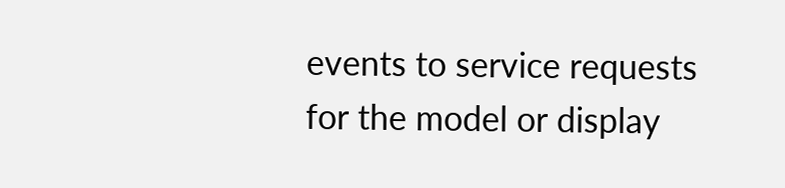events to service requests for the model or display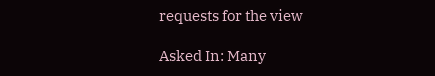requests for the view

Asked In: Many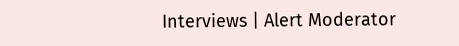Interviews | Alert Moderator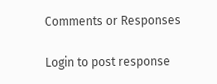Comments or Responses

Login to post response